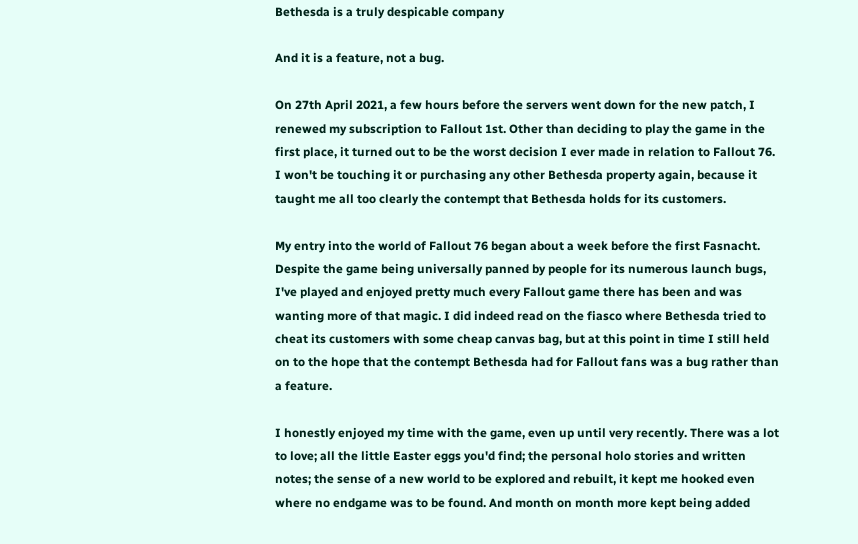Bethesda is a truly despicable company

And it is a feature, not a bug.

On 27th April 2021, a few hours before the servers went down for the new patch, I renewed my subscription to Fallout 1st. Other than deciding to play the game in the first place, it turned out to be the worst decision I ever made in relation to Fallout 76. I won't be touching it or purchasing any other Bethesda property again, because it taught me all too clearly the contempt that Bethesda holds for its customers.

My entry into the world of Fallout 76 began about a week before the first Fasnacht. Despite the game being universally panned by people for its numerous launch bugs, I've played and enjoyed pretty much every Fallout game there has been and was wanting more of that magic. I did indeed read on the fiasco where Bethesda tried to cheat its customers with some cheap canvas bag, but at this point in time I still held on to the hope that the contempt Bethesda had for Fallout fans was a bug rather than a feature.

I honestly enjoyed my time with the game, even up until very recently. There was a lot to love; all the little Easter eggs you'd find; the personal holo stories and written notes; the sense of a new world to be explored and rebuilt, it kept me hooked even where no endgame was to be found. And month on month more kept being added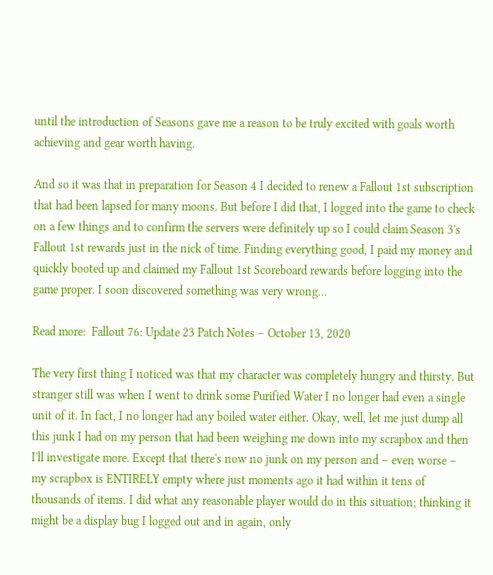until the introduction of Seasons gave me a reason to be truly excited with goals worth achieving and gear worth having.

And so it was that in preparation for Season 4 I decided to renew a Fallout 1st subscription that had been lapsed for many moons. But before I did that, I logged into the game to check on a few things and to confirm the servers were definitely up so I could claim Season 3's Fallout 1st rewards just in the nick of time. Finding everything good, I paid my money and quickly booted up and claimed my Fallout 1st Scoreboard rewards before logging into the game proper. I soon discovered something was very wrong…

Read more:  Fallout 76: Update 23 Patch Notes – October 13, 2020

The very first thing I noticed was that my character was completely hungry and thirsty. But stranger still was when I went to drink some Purified Water I no longer had even a single unit of it. In fact, I no longer had any boiled water either. Okay, well, let me just dump all this junk I had on my person that had been weighing me down into my scrapbox and then I'll investigate more. Except that there's now no junk on my person and – even worse – my scrapbox is ENTIRELY empty where just moments ago it had within it tens of thousands of items. I did what any reasonable player would do in this situation; thinking it might be a display bug I logged out and in again, only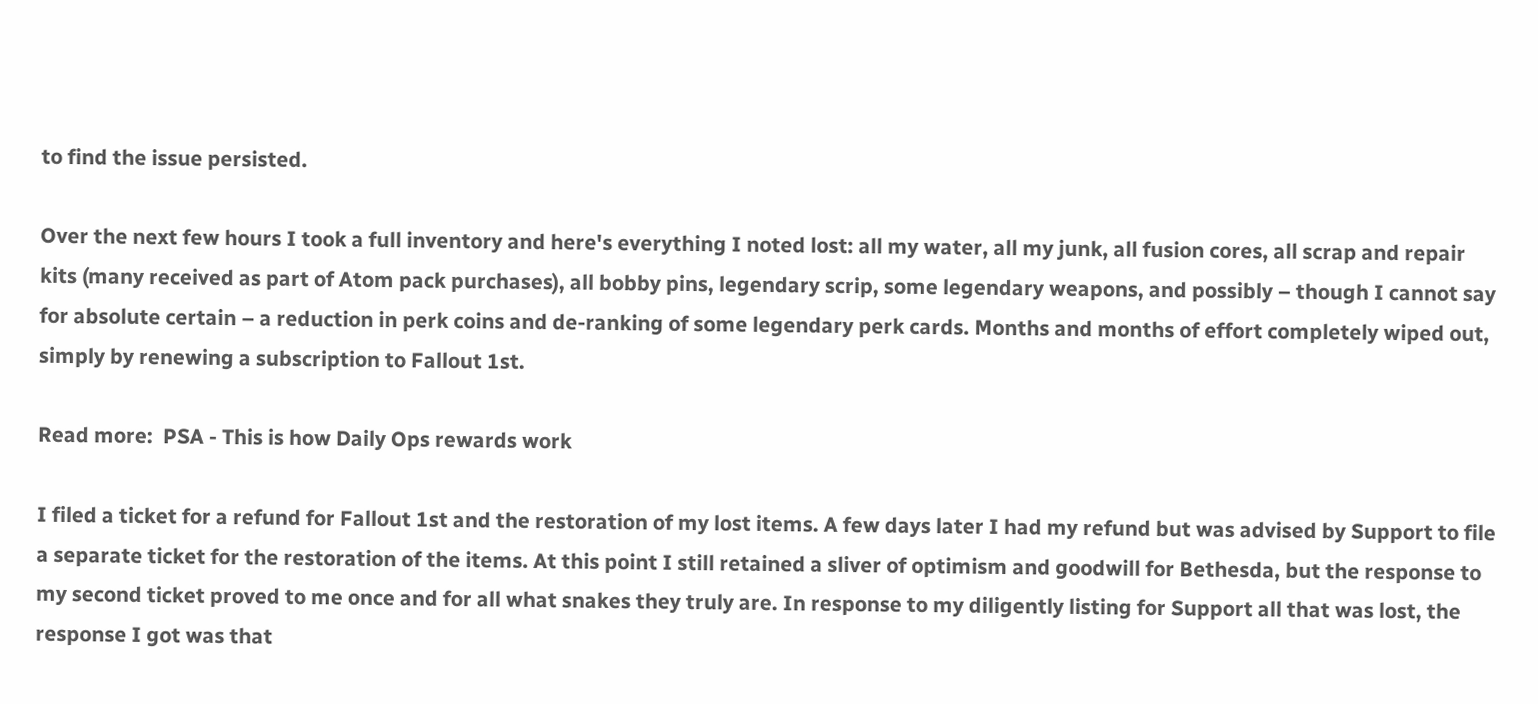to find the issue persisted.

Over the next few hours I took a full inventory and here's everything I noted lost: all my water, all my junk, all fusion cores, all scrap and repair kits (many received as part of Atom pack purchases), all bobby pins, legendary scrip, some legendary weapons, and possibly – though I cannot say for absolute certain – a reduction in perk coins and de-ranking of some legendary perk cards. Months and months of effort completely wiped out, simply by renewing a subscription to Fallout 1st.

Read more:  PSA - This is how Daily Ops rewards work

I filed a ticket for a refund for Fallout 1st and the restoration of my lost items. A few days later I had my refund but was advised by Support to file a separate ticket for the restoration of the items. At this point I still retained a sliver of optimism and goodwill for Bethesda, but the response to my second ticket proved to me once and for all what snakes they truly are. In response to my diligently listing for Support all that was lost, the response I got was that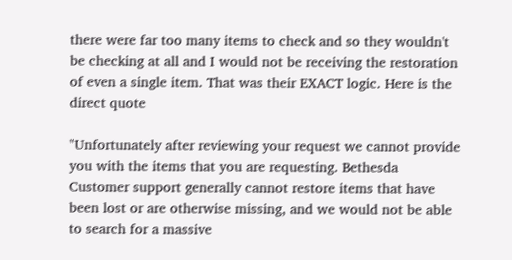there were far too many items to check and so they wouldn't be checking at all and I would not be receiving the restoration of even a single item. That was their EXACT logic. Here is the direct quote

"Unfortunately after reviewing your request we cannot provide you with the items that you are requesting. Bethesda Customer support generally cannot restore items that have been lost or are otherwise missing, and we would not be able to search for a massive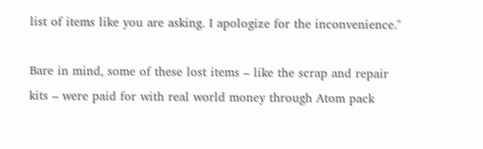list of items like you are asking. I apologize for the inconvenience."

Bare in mind, some of these lost items – like the scrap and repair kits – were paid for with real world money through Atom pack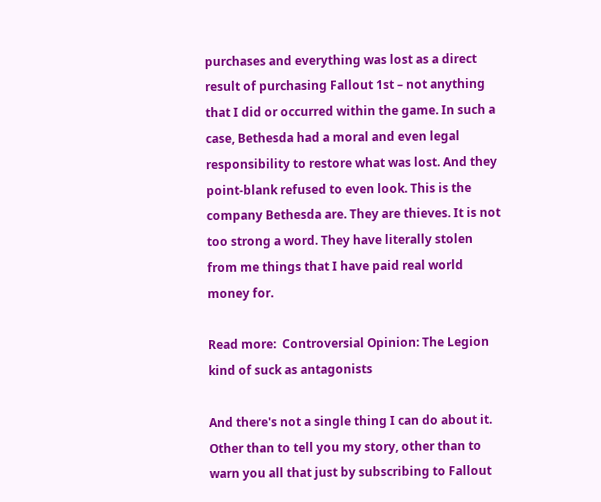purchases and everything was lost as a direct result of purchasing Fallout 1st – not anything that I did or occurred within the game. In such a case, Bethesda had a moral and even legal responsibility to restore what was lost. And they point-blank refused to even look. This is the company Bethesda are. They are thieves. It is not too strong a word. They have literally stolen from me things that I have paid real world money for.

Read more:  Controversial Opinion: The Legion kind of suck as antagonists

And there's not a single thing I can do about it. Other than to tell you my story, other than to warn you all that just by subscribing to Fallout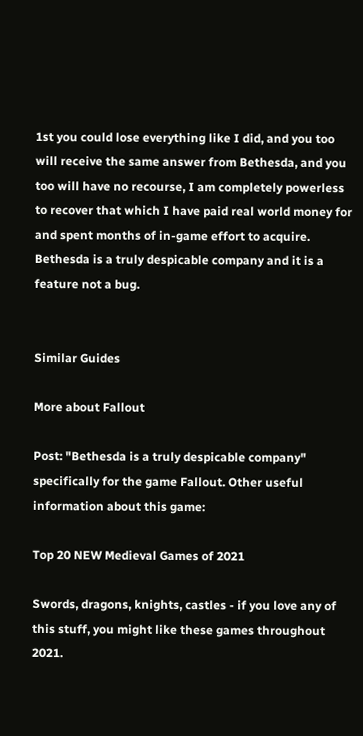1st you could lose everything like I did, and you too will receive the same answer from Bethesda, and you too will have no recourse, I am completely powerless to recover that which I have paid real world money for and spent months of in-game effort to acquire. Bethesda is a truly despicable company and it is a feature not a bug.


Similar Guides

More about Fallout

Post: "Bethesda is a truly despicable company" specifically for the game Fallout. Other useful information about this game:

Top 20 NEW Medieval Games of 2021

Swords, dragons, knights, castles - if you love any of this stuff, you might like these games throughout 2021.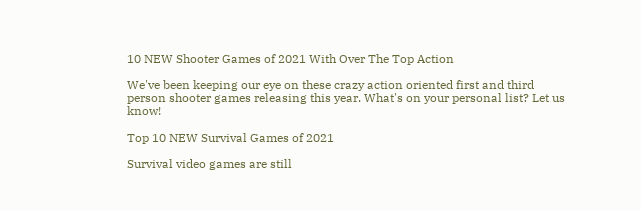10 NEW Shooter Games of 2021 With Over The Top Action

We've been keeping our eye on these crazy action oriented first and third person shooter games releasing this year. What's on your personal list? Let us know!

Top 10 NEW Survival Games of 2021

Survival video games are still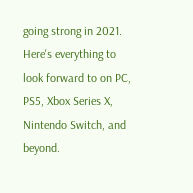going strong in 2021. Here's everything to look forward to on PC, PS5, Xbox Series X, Nintendo Switch, and beyond.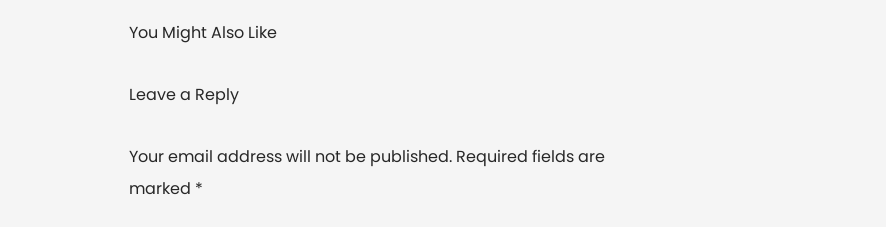You Might Also Like

Leave a Reply

Your email address will not be published. Required fields are marked *